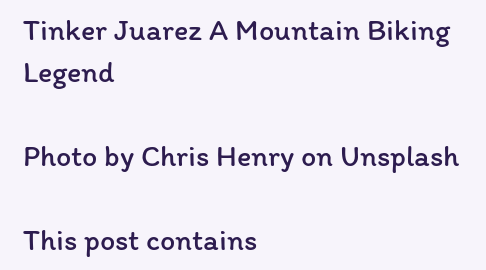Tinker Juarez A Mountain Biking Legend

Photo by Chris Henry on Unsplash

This post contains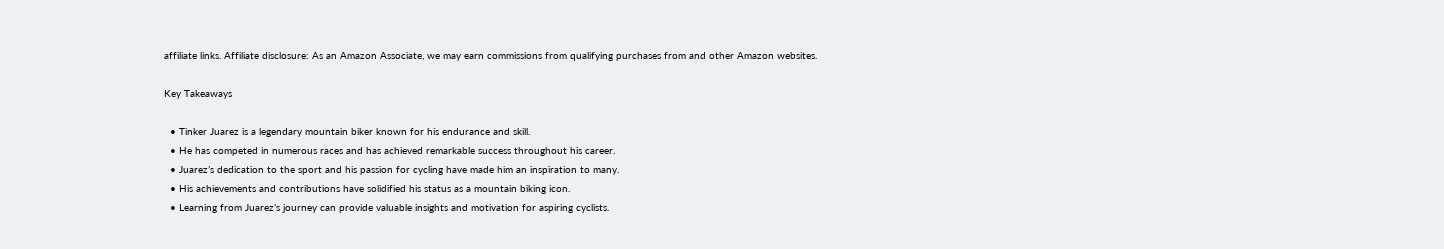affiliate links. Affiliate disclosure: As an Amazon Associate, we may earn commissions from qualifying purchases from and other Amazon websites.

Key Takeaways

  • Tinker Juarez is a legendary mountain biker known for his endurance and skill.
  • He has competed in numerous races and has achieved remarkable success throughout his career.
  • Juarez’s dedication to the sport and his passion for cycling have made him an inspiration to many.
  • His achievements and contributions have solidified his status as a mountain biking icon.
  • Learning from Juarez’s journey can provide valuable insights and motivation for aspiring cyclists.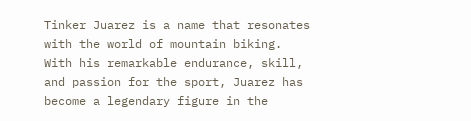Tinker Juarez is a name that resonates with the world of mountain biking. With his remarkable endurance, skill, and passion for the sport, Juarez has become a legendary figure in the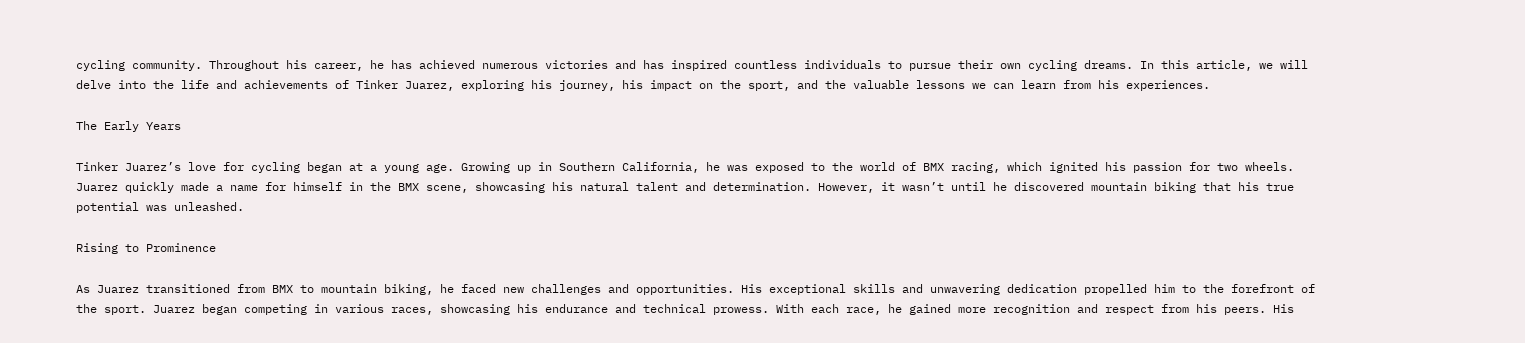cycling community. Throughout his career, he has achieved numerous victories and has inspired countless individuals to pursue their own cycling dreams. In this article, we will delve into the life and achievements of Tinker Juarez, exploring his journey, his impact on the sport, and the valuable lessons we can learn from his experiences.

The Early Years

Tinker Juarez’s love for cycling began at a young age. Growing up in Southern California, he was exposed to the world of BMX racing, which ignited his passion for two wheels. Juarez quickly made a name for himself in the BMX scene, showcasing his natural talent and determination. However, it wasn’t until he discovered mountain biking that his true potential was unleashed.

Rising to Prominence

As Juarez transitioned from BMX to mountain biking, he faced new challenges and opportunities. His exceptional skills and unwavering dedication propelled him to the forefront of the sport. Juarez began competing in various races, showcasing his endurance and technical prowess. With each race, he gained more recognition and respect from his peers. His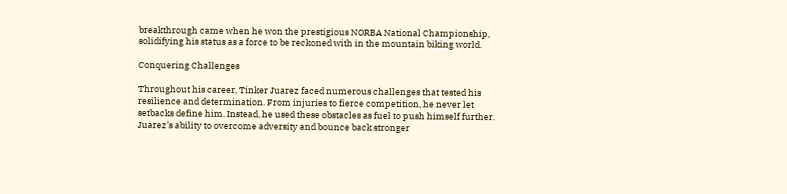breakthrough came when he won the prestigious NORBA National Championship, solidifying his status as a force to be reckoned with in the mountain biking world.

Conquering Challenges

Throughout his career, Tinker Juarez faced numerous challenges that tested his resilience and determination. From injuries to fierce competition, he never let setbacks define him. Instead, he used these obstacles as fuel to push himself further. Juarez’s ability to overcome adversity and bounce back stronger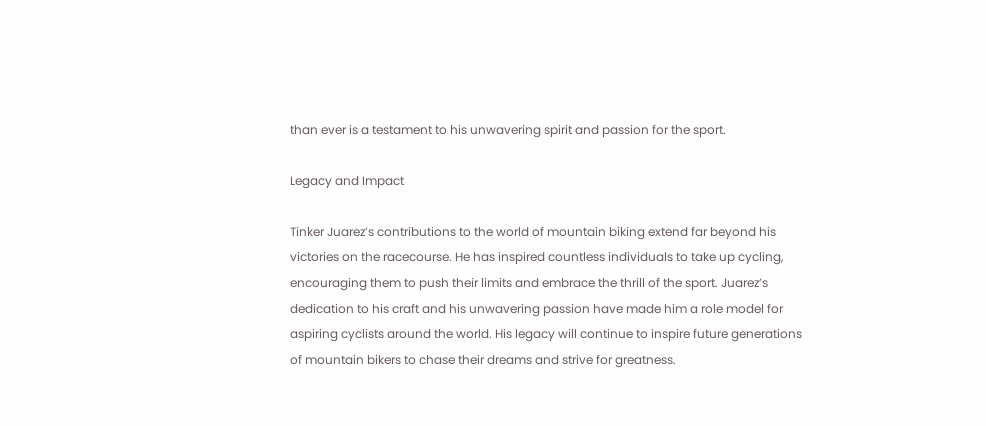than ever is a testament to his unwavering spirit and passion for the sport.

Legacy and Impact

Tinker Juarez’s contributions to the world of mountain biking extend far beyond his victories on the racecourse. He has inspired countless individuals to take up cycling, encouraging them to push their limits and embrace the thrill of the sport. Juarez’s dedication to his craft and his unwavering passion have made him a role model for aspiring cyclists around the world. His legacy will continue to inspire future generations of mountain bikers to chase their dreams and strive for greatness.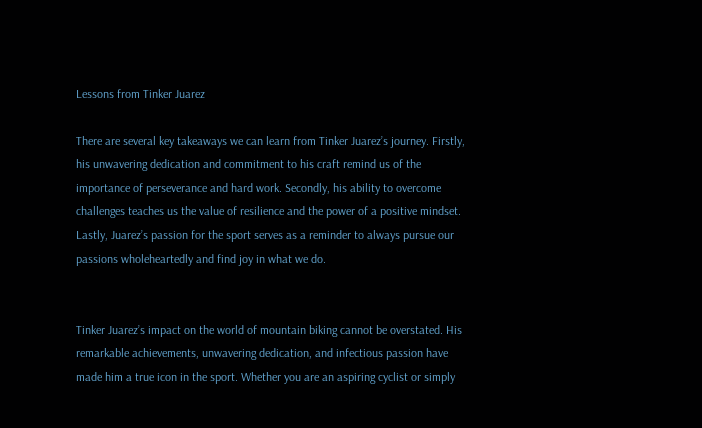Lessons from Tinker Juarez

There are several key takeaways we can learn from Tinker Juarez’s journey. Firstly, his unwavering dedication and commitment to his craft remind us of the importance of perseverance and hard work. Secondly, his ability to overcome challenges teaches us the value of resilience and the power of a positive mindset. Lastly, Juarez’s passion for the sport serves as a reminder to always pursue our passions wholeheartedly and find joy in what we do.


Tinker Juarez’s impact on the world of mountain biking cannot be overstated. His remarkable achievements, unwavering dedication, and infectious passion have made him a true icon in the sport. Whether you are an aspiring cyclist or simply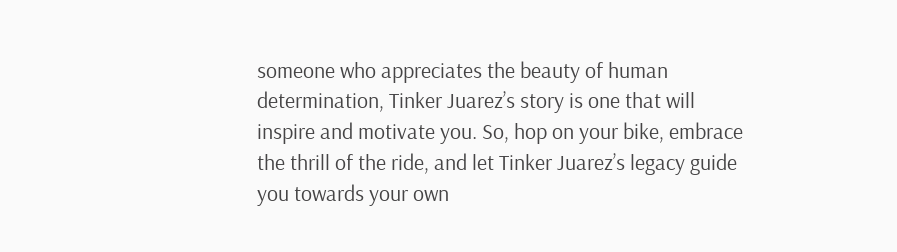someone who appreciates the beauty of human determination, Tinker Juarez’s story is one that will inspire and motivate you. So, hop on your bike, embrace the thrill of the ride, and let Tinker Juarez’s legacy guide you towards your own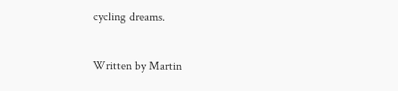cycling dreams.

Written by Martin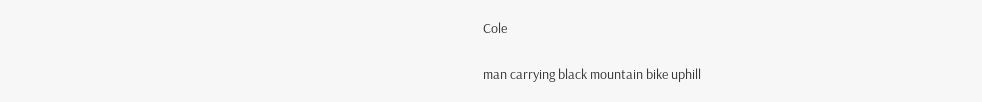Cole

man carrying black mountain bike uphill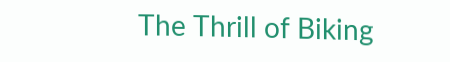The Thrill of Biking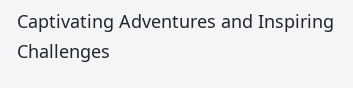Captivating Adventures and Inspiring Challenges